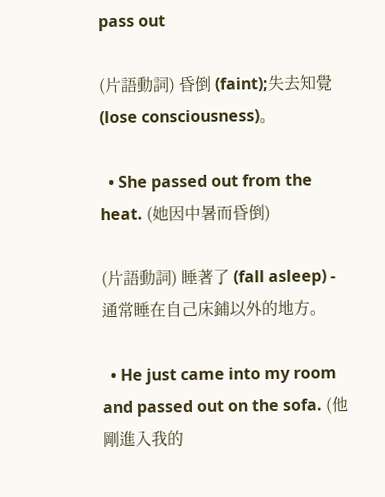pass out

(片語動詞) 昏倒 (faint);失去知覺 (lose consciousness)。

  • She passed out from the heat. (她因中暑而昏倒)

(片語動詞) 睡著了 (fall asleep) - 通常睡在自己床鋪以外的地方。

  • He just came into my room and passed out on the sofa. (他剛進入我的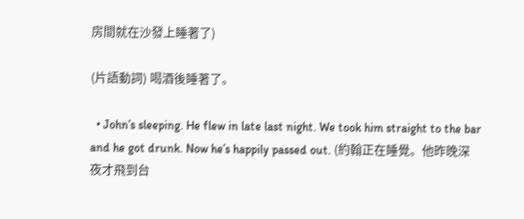房間就在沙發上睡著了)

(片語動詞) 喝酒後睡著了。

  • John’s sleeping. He flew in late last night. We took him straight to the bar and he got drunk. Now he’s happily passed out. (約翰正在睡覺。他昨晚深夜才飛到台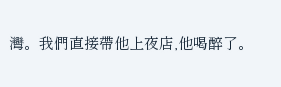灣。我們直接帶他上夜店,他喝醉了。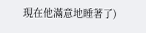現在他滿意地睡著了)